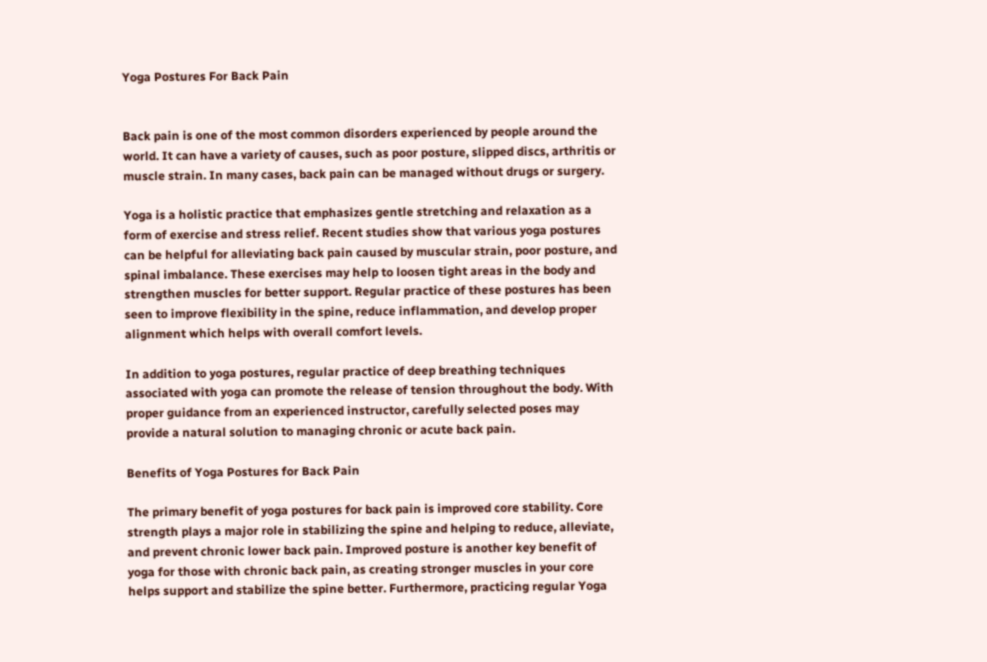Yoga Postures For Back Pain


Back pain is one of the most common disorders experienced by people around the world. It can have a variety of causes, such as poor posture, slipped discs, arthritis or muscle strain. In many cases, back pain can be managed without drugs or surgery.

Yoga is a holistic practice that emphasizes gentle stretching and relaxation as a form of exercise and stress relief. Recent studies show that various yoga postures can be helpful for alleviating back pain caused by muscular strain, poor posture, and spinal imbalance. These exercises may help to loosen tight areas in the body and strengthen muscles for better support. Regular practice of these postures has been seen to improve flexibility in the spine, reduce inflammation, and develop proper alignment which helps with overall comfort levels.

In addition to yoga postures, regular practice of deep breathing techniques associated with yoga can promote the release of tension throughout the body. With proper guidance from an experienced instructor, carefully selected poses may provide a natural solution to managing chronic or acute back pain.

Benefits of Yoga Postures for Back Pain

The primary benefit of yoga postures for back pain is improved core stability. Core strength plays a major role in stabilizing the spine and helping to reduce, alleviate, and prevent chronic lower back pain. Improved posture is another key benefit of yoga for those with chronic back pain, as creating stronger muscles in your core helps support and stabilize the spine better. Furthermore, practicing regular Yoga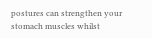postures can strengthen your stomach muscles whilst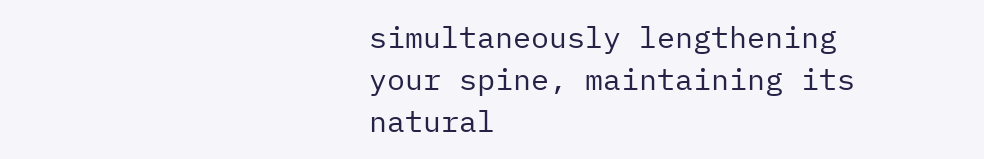simultaneously lengthening your spine, maintaining its natural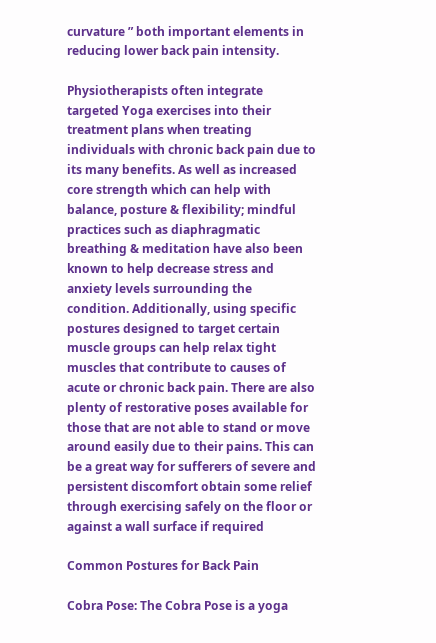curvature ” both important elements in reducing lower back pain intensity.

Physiotherapists often integrate targeted Yoga exercises into their treatment plans when treating individuals with chronic back pain due to its many benefits. As well as increased core strength which can help with balance, posture & flexibility; mindful practices such as diaphragmatic breathing & meditation have also been known to help decrease stress and anxiety levels surrounding the condition. Additionally, using specific postures designed to target certain muscle groups can help relax tight muscles that contribute to causes of acute or chronic back pain. There are also plenty of restorative poses available for those that are not able to stand or move around easily due to their pains. This can be a great way for sufferers of severe and persistent discomfort obtain some relief through exercising safely on the floor or against a wall surface if required

Common Postures for Back Pain

Cobra Pose: The Cobra Pose is a yoga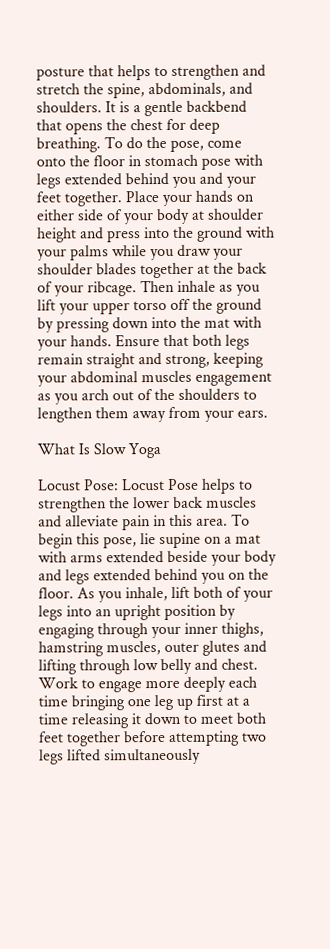posture that helps to strengthen and stretch the spine, abdominals, and shoulders. It is a gentle backbend that opens the chest for deep breathing. To do the pose, come onto the floor in stomach pose with legs extended behind you and your feet together. Place your hands on either side of your body at shoulder height and press into the ground with your palms while you draw your shoulder blades together at the back of your ribcage. Then inhale as you lift your upper torso off the ground by pressing down into the mat with your hands. Ensure that both legs remain straight and strong, keeping your abdominal muscles engagement as you arch out of the shoulders to lengthen them away from your ears.

What Is Slow Yoga

Locust Pose: Locust Pose helps to strengthen the lower back muscles and alleviate pain in this area. To begin this pose, lie supine on a mat with arms extended beside your body and legs extended behind you on the floor. As you inhale, lift both of your legs into an upright position by engaging through your inner thighs, hamstring muscles, outer glutes and lifting through low belly and chest. Work to engage more deeply each time bringing one leg up first at a time releasing it down to meet both feet together before attempting two legs lifted simultaneously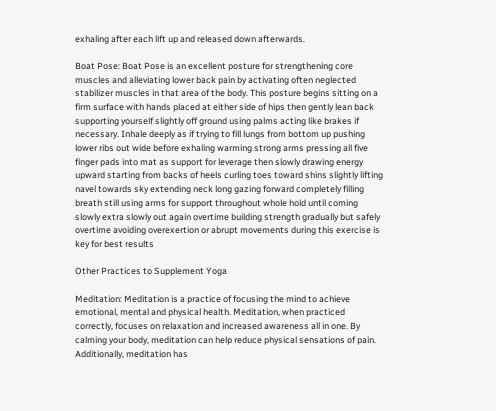exhaling after each lift up and released down afterwards.

Boat Pose: Boat Pose is an excellent posture for strengthening core muscles and alleviating lower back pain by activating often neglected stabilizer muscles in that area of the body. This posture begins sitting on a firm surface with hands placed at either side of hips then gently lean back supporting yourself slightly off ground using palms acting like brakes if necessary. Inhale deeply as if trying to fill lungs from bottom up pushing lower ribs out wide before exhaling warming strong arms pressing all five finger pads into mat as support for leverage then slowly drawing energy upward starting from backs of heels curling toes toward shins slightly lifting navel towards sky extending neck long gazing forward completely filling breath still using arms for support throughout whole hold until coming slowly extra slowly out again overtime building strength gradually but safely overtime avoiding overexertion or abrupt movements during this exercise is key for best results

Other Practices to Supplement Yoga

Meditation: Meditation is a practice of focusing the mind to achieve emotional, mental and physical health. Meditation, when practiced correctly, focuses on relaxation and increased awareness all in one. By calming your body, meditation can help reduce physical sensations of pain. Additionally, meditation has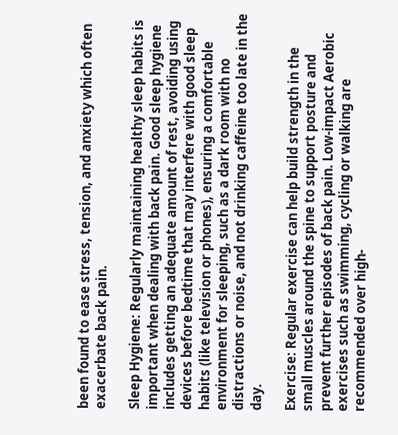been found to ease stress, tension, and anxiety which often exacerbate back pain.

Sleep Hygiene: Regularly maintaining healthy sleep habits is important when dealing with back pain. Good sleep hygiene includes getting an adequate amount of rest, avoiding using devices before bedtime that may interfere with good sleep habits (like television or phones), ensuring a comfortable environment for sleeping, such as a dark room with no distractions or noise, and not drinking caffeine too late in the day.

Exercise: Regular exercise can help build strength in the small muscles around the spine to support posture and prevent further episodes of back pain. Low-impact Aerobic exercises such as swimming, cycling or walking are recommended over high-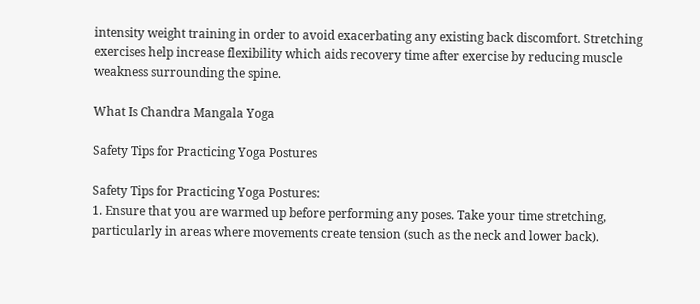intensity weight training in order to avoid exacerbating any existing back discomfort. Stretching exercises help increase flexibility which aids recovery time after exercise by reducing muscle weakness surrounding the spine.

What Is Chandra Mangala Yoga

Safety Tips for Practicing Yoga Postures

Safety Tips for Practicing Yoga Postures:
1. Ensure that you are warmed up before performing any poses. Take your time stretching, particularly in areas where movements create tension (such as the neck and lower back).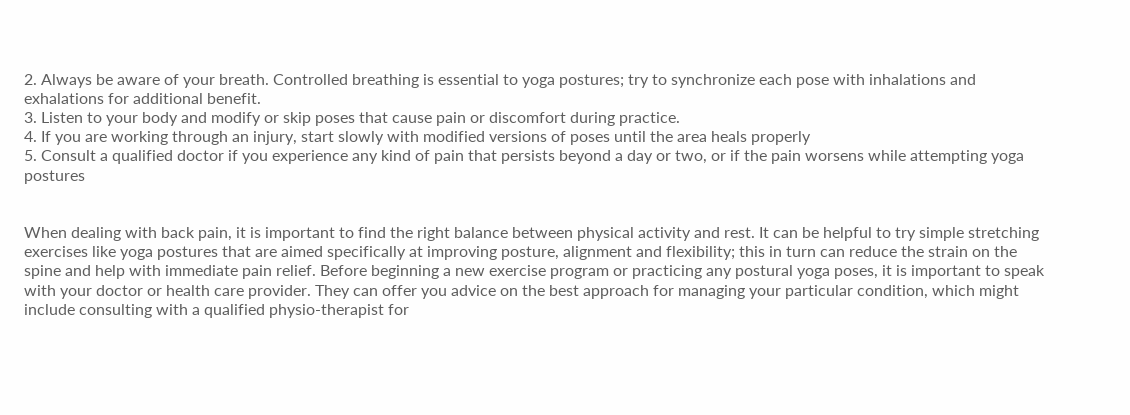2. Always be aware of your breath. Controlled breathing is essential to yoga postures; try to synchronize each pose with inhalations and exhalations for additional benefit.
3. Listen to your body and modify or skip poses that cause pain or discomfort during practice.
4. If you are working through an injury, start slowly with modified versions of poses until the area heals properly
5. Consult a qualified doctor if you experience any kind of pain that persists beyond a day or two, or if the pain worsens while attempting yoga postures


When dealing with back pain, it is important to find the right balance between physical activity and rest. It can be helpful to try simple stretching exercises like yoga postures that are aimed specifically at improving posture, alignment and flexibility; this in turn can reduce the strain on the spine and help with immediate pain relief. Before beginning a new exercise program or practicing any postural yoga poses, it is important to speak with your doctor or health care provider. They can offer you advice on the best approach for managing your particular condition, which might include consulting with a qualified physio-therapist for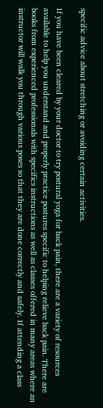specific advice about stretching or avoiding certain activities.

If you have been cleared by your doctor to try postural yoga for back pain, there are a variety of resources available to help you understand and properly practice postures specific to helping relieve back pain. There are books from experienced professionals with specifics instructions as well as classes offered in many areas where an instructor will walk you through various poses so that they are done correctly and safely. If attending a class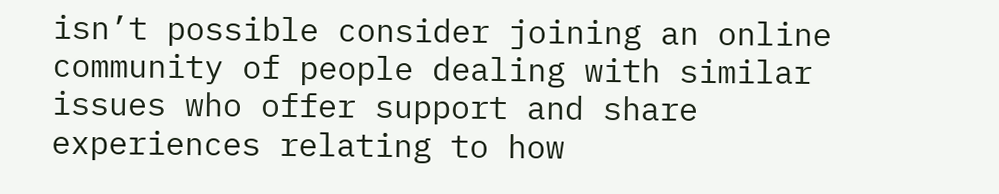isn’t possible consider joining an online community of people dealing with similar issues who offer support and share experiences relating to how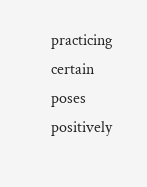practicing certain poses positively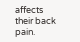affects their back pain.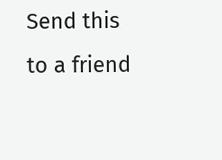Send this to a friend